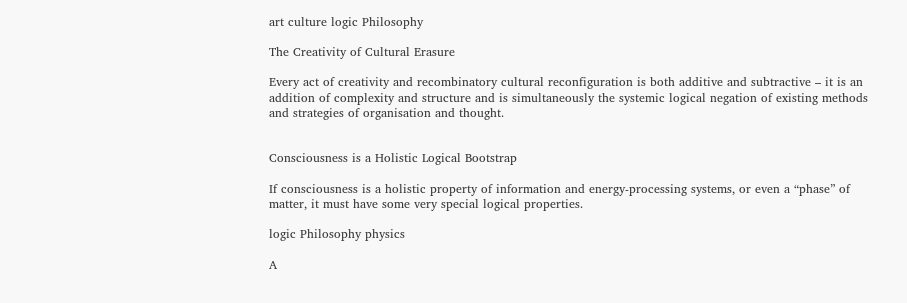art culture logic Philosophy

The Creativity of Cultural Erasure

Every act of creativity and recombinatory cultural reconfiguration is both additive and subtractive – it is an addition of complexity and structure and is simultaneously the systemic logical negation of existing methods and strategies of organisation and thought.


Consciousness is a Holistic Logical Bootstrap

If consciousness is a holistic property of information and energy-processing systems, or even a “phase” of matter, it must have some very special logical properties.

logic Philosophy physics

A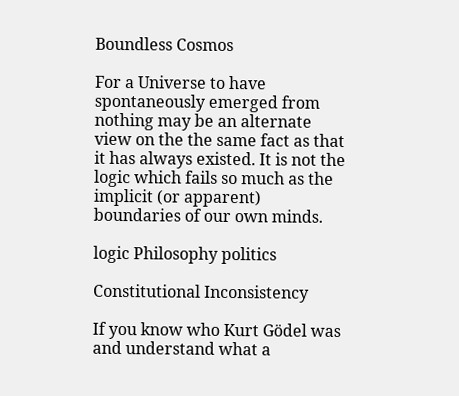Boundless Cosmos

For a Universe to have spontaneously emerged from nothing may be an alternate view on the the same fact as that it has always existed. It is not the logic which fails so much as the implicit (or apparent) boundaries of our own minds.

logic Philosophy politics

Constitutional Inconsistency

If you know who Kurt Gödel was and understand what a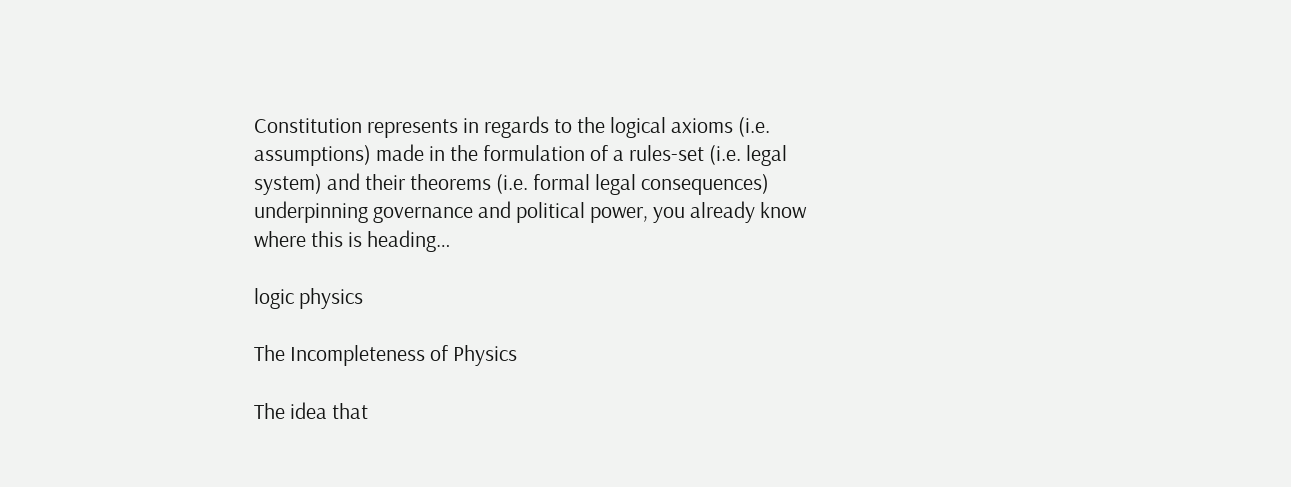Constitution represents in regards to the logical axioms (i.e. assumptions) made in the formulation of a rules-set (i.e. legal system) and their theorems (i.e. formal legal consequences) underpinning governance and political power, you already know where this is heading…

logic physics

The Incompleteness of Physics

The idea that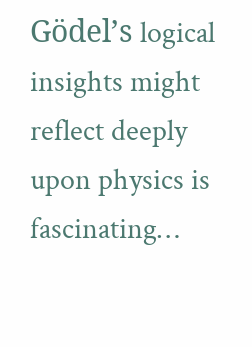Gödel’s logical insights might reflect deeply upon physics is fascinating…